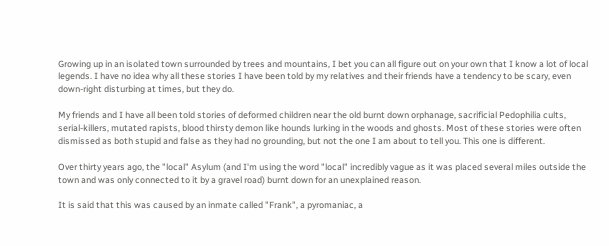Growing up in an isolated town surrounded by trees and mountains, I bet you can all figure out on your own that I know a lot of local legends. I have no idea why all these stories I have been told by my relatives and their friends have a tendency to be scary, even down-right disturbing at times, but they do.

My friends and I have all been told stories of deformed children near the old burnt down orphanage, sacrificial Pedophilia cults, serial-killers, mutated rapists, blood thirsty demon like hounds lurking in the woods and ghosts. Most of these stories were often dismissed as both stupid and false as they had no grounding, but not the one I am about to tell you. This one is different.

Over thirty years ago, the "local" Asylum (and I'm using the word "local" incredibly vague as it was placed several miles outside the town and was only connected to it by a gravel road) burnt down for an unexplained reason.

It is said that this was caused by an inmate called "Frank", a pyromaniac, a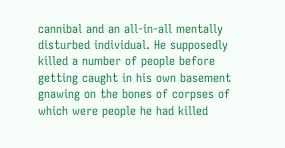cannibal and an all-in-all mentally disturbed individual. He supposedly killed a number of people before getting caught in his own basement gnawing on the bones of corpses of which were people he had killed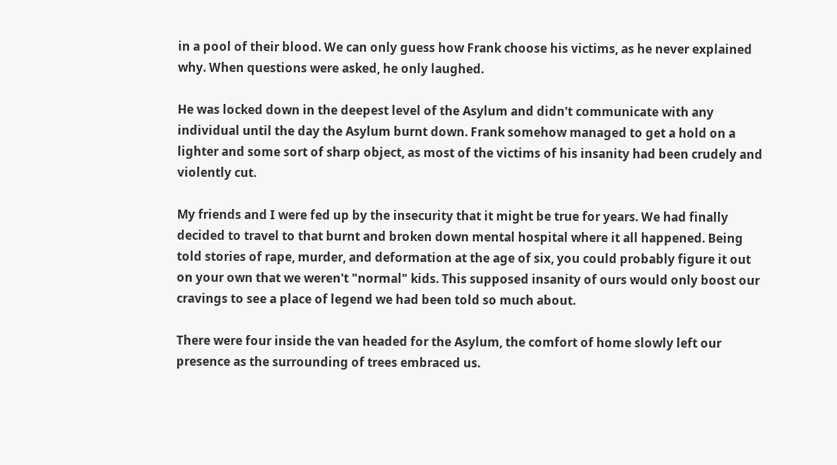in a pool of their blood. We can only guess how Frank choose his victims, as he never explained why. When questions were asked, he only laughed.

He was locked down in the deepest level of the Asylum and didn't communicate with any individual until the day the Asylum burnt down. Frank somehow managed to get a hold on a lighter and some sort of sharp object, as most of the victims of his insanity had been crudely and violently cut.

My friends and I were fed up by the insecurity that it might be true for years. We had finally decided to travel to that burnt and broken down mental hospital where it all happened. Being told stories of rape, murder, and deformation at the age of six, you could probably figure it out on your own that we weren't "normal" kids. This supposed insanity of ours would only boost our cravings to see a place of legend we had been told so much about.

There were four inside the van headed for the Asylum, the comfort of home slowly left our presence as the surrounding of trees embraced us.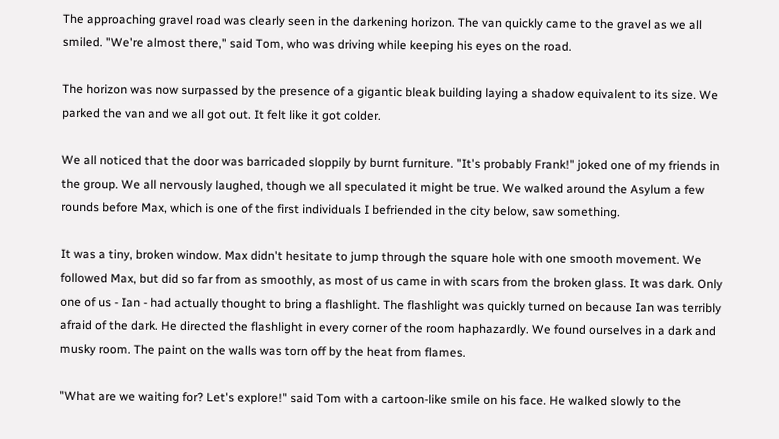The approaching gravel road was clearly seen in the darkening horizon. The van quickly came to the gravel as we all smiled. "We're almost there," said Tom, who was driving while keeping his eyes on the road.

The horizon was now surpassed by the presence of a gigantic bleak building laying a shadow equivalent to its size. We parked the van and we all got out. It felt like it got colder.

We all noticed that the door was barricaded sloppily by burnt furniture. "It's probably Frank!" joked one of my friends in the group. We all nervously laughed, though we all speculated it might be true. We walked around the Asylum a few rounds before Max, which is one of the first individuals I befriended in the city below, saw something.

It was a tiny, broken window. Max didn't hesitate to jump through the square hole with one smooth movement. We followed Max, but did so far from as smoothly, as most of us came in with scars from the broken glass. It was dark. Only one of us - Ian - had actually thought to bring a flashlight. The flashlight was quickly turned on because Ian was terribly afraid of the dark. He directed the flashlight in every corner of the room haphazardly. We found ourselves in a dark and musky room. The paint on the walls was torn off by the heat from flames.

"What are we waiting for? Let's explore!" said Tom with a cartoon-like smile on his face. He walked slowly to the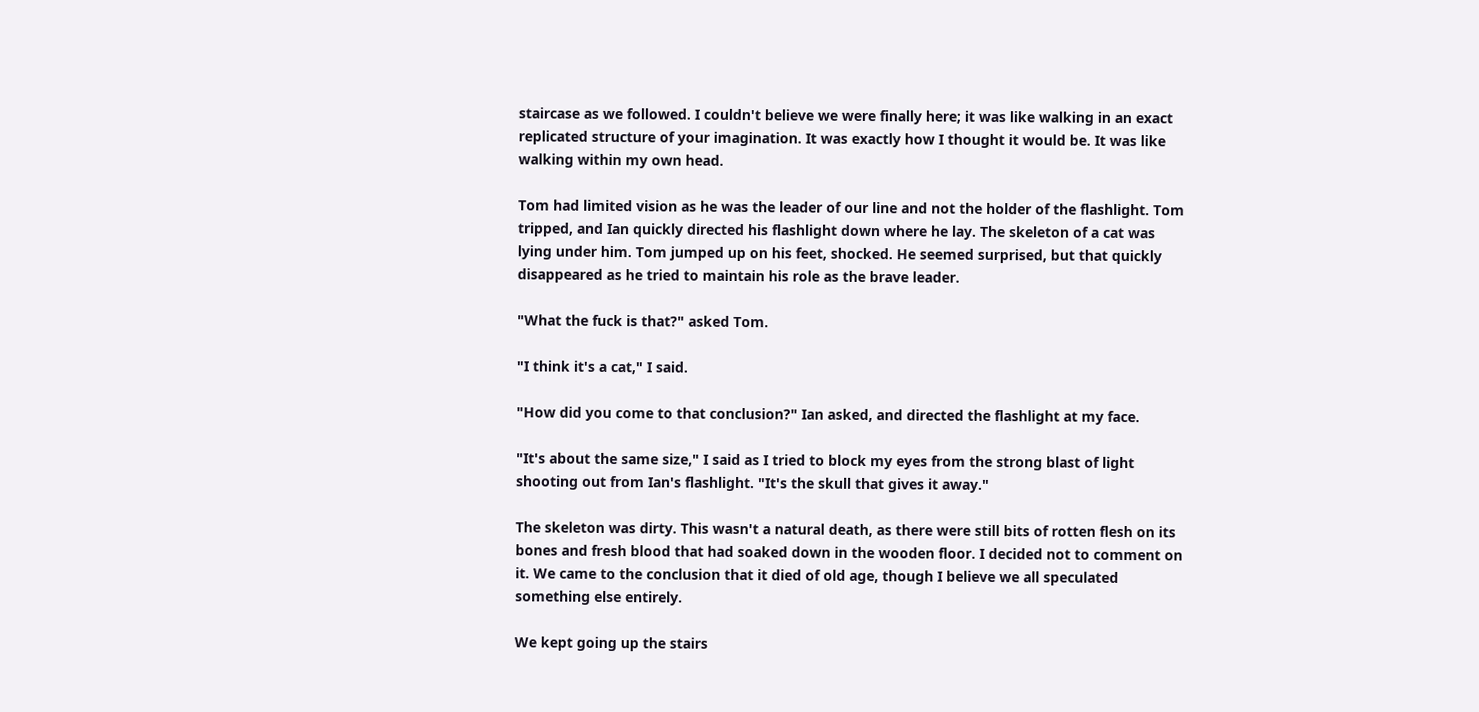staircase as we followed. I couldn't believe we were finally here; it was like walking in an exact replicated structure of your imagination. It was exactly how I thought it would be. It was like walking within my own head.

Tom had limited vision as he was the leader of our line and not the holder of the flashlight. Tom tripped, and Ian quickly directed his flashlight down where he lay. The skeleton of a cat was lying under him. Tom jumped up on his feet, shocked. He seemed surprised, but that quickly disappeared as he tried to maintain his role as the brave leader.

"What the fuck is that?" asked Tom.

"I think it's a cat," I said.

"How did you come to that conclusion?" Ian asked, and directed the flashlight at my face.

"It's about the same size," I said as I tried to block my eyes from the strong blast of light shooting out from Ian's flashlight. "It's the skull that gives it away."

The skeleton was dirty. This wasn't a natural death, as there were still bits of rotten flesh on its bones and fresh blood that had soaked down in the wooden floor. I decided not to comment on it. We came to the conclusion that it died of old age, though I believe we all speculated something else entirely.

We kept going up the stairs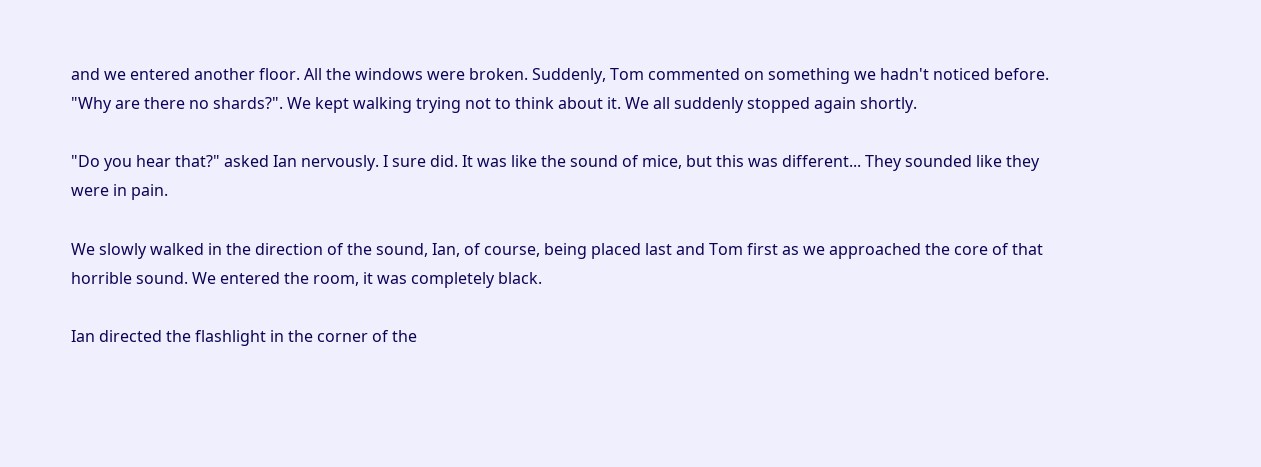and we entered another floor. All the windows were broken. Suddenly, Tom commented on something we hadn't noticed before. "Why are there no shards?". We kept walking trying not to think about it. We all suddenly stopped again shortly.

"Do you hear that?" asked Ian nervously. I sure did. It was like the sound of mice, but this was different... They sounded like they were in pain.

We slowly walked in the direction of the sound, Ian, of course, being placed last and Tom first as we approached the core of that horrible sound. We entered the room, it was completely black.

Ian directed the flashlight in the corner of the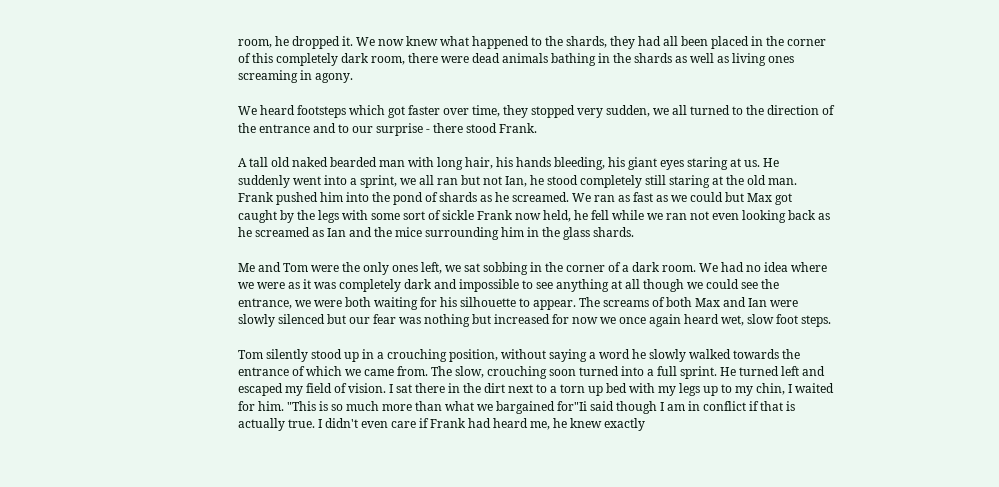room, he dropped it. We now knew what happened to the shards, they had all been placed in the corner of this completely dark room, there were dead animals bathing in the shards as well as living ones screaming in agony.

We heard footsteps which got faster over time, they stopped very sudden, we all turned to the direction of the entrance and to our surprise - there stood Frank.

A tall old naked bearded man with long hair, his hands bleeding, his giant eyes staring at us. He suddenly went into a sprint, we all ran but not Ian, he stood completely still staring at the old man. Frank pushed him into the pond of shards as he screamed. We ran as fast as we could but Max got caught by the legs with some sort of sickle Frank now held, he fell while we ran not even looking back as he screamed as Ian and the mice surrounding him in the glass shards.

Me and Tom were the only ones left, we sat sobbing in the corner of a dark room. We had no idea where we were as it was completely dark and impossible to see anything at all though we could see the entrance, we were both waiting for his silhouette to appear. The screams of both Max and Ian were slowly silenced but our fear was nothing but increased for now we once again heard wet, slow foot steps.

Tom silently stood up in a crouching position, without saying a word he slowly walked towards the entrance of which we came from. The slow, crouching soon turned into a full sprint. He turned left and escaped my field of vision. I sat there in the dirt next to a torn up bed with my legs up to my chin, I waited for him. "This is so much more than what we bargained for"Ii said though I am in conflict if that is actually true. I didn't even care if Frank had heard me, he knew exactly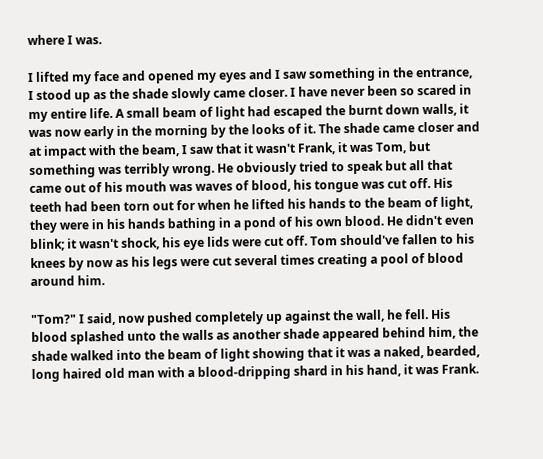where I was.

I lifted my face and opened my eyes and I saw something in the entrance, I stood up as the shade slowly came closer. I have never been so scared in my entire life. A small beam of light had escaped the burnt down walls, it was now early in the morning by the looks of it. The shade came closer and at impact with the beam, I saw that it wasn't Frank, it was Tom, but something was terribly wrong. He obviously tried to speak but all that came out of his mouth was waves of blood, his tongue was cut off. His teeth had been torn out for when he lifted his hands to the beam of light, they were in his hands bathing in a pond of his own blood. He didn't even blink; it wasn't shock, his eye lids were cut off. Tom should've fallen to his knees by now as his legs were cut several times creating a pool of blood around him.

"Tom?" I said, now pushed completely up against the wall, he fell. His blood splashed unto the walls as another shade appeared behind him, the shade walked into the beam of light showing that it was a naked, bearded, long haired old man with a blood-dripping shard in his hand, it was Frank.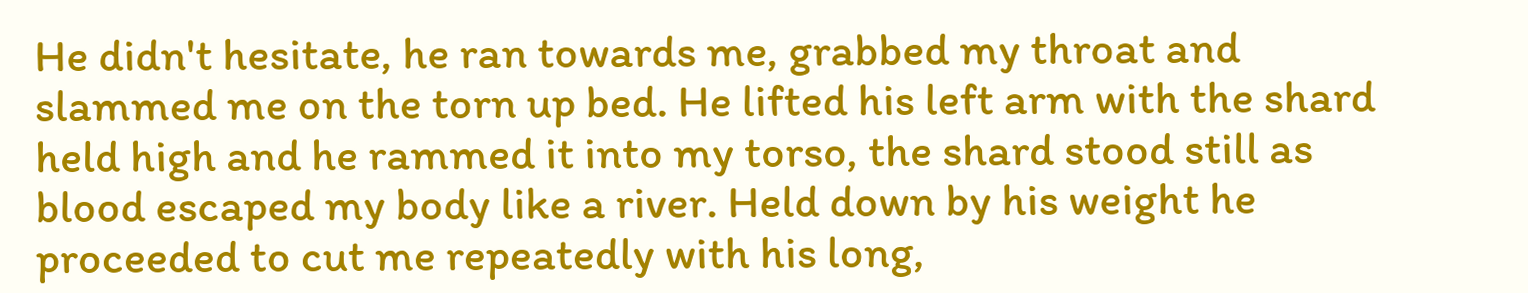He didn't hesitate, he ran towards me, grabbed my throat and slammed me on the torn up bed. He lifted his left arm with the shard held high and he rammed it into my torso, the shard stood still as blood escaped my body like a river. Held down by his weight he proceeded to cut me repeatedly with his long,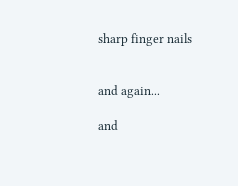sharp finger nails


and again...

and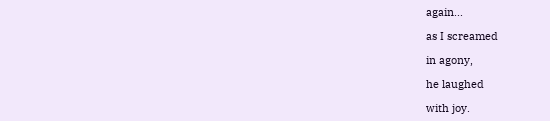again...

as I screamed

in agony,

he laughed

with joy.